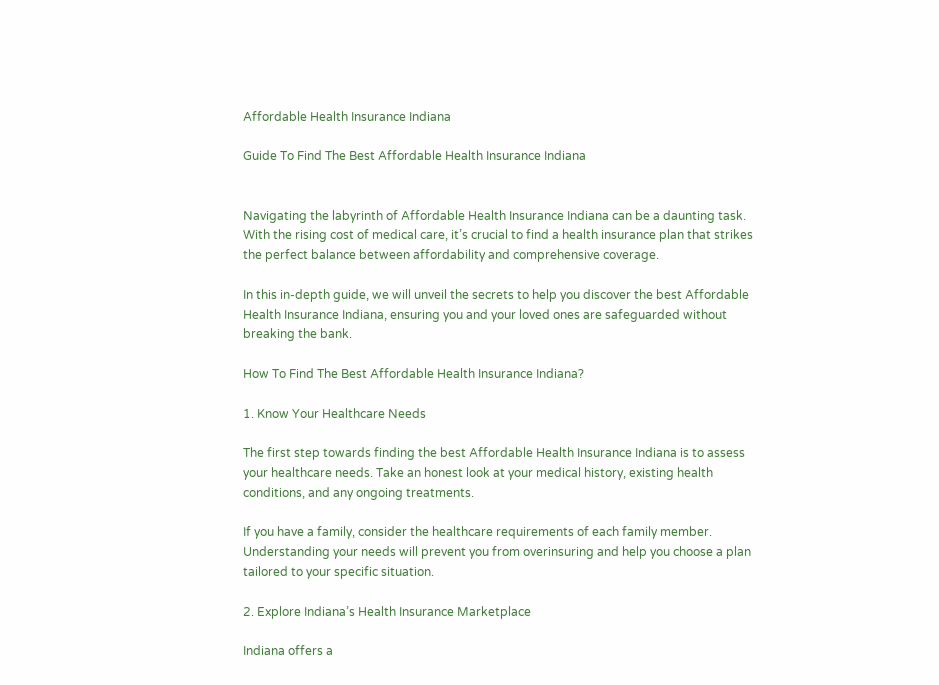Affordable Health Insurance Indiana

Guide To Find The Best Affordable Health Insurance Indiana


Navigating the labyrinth of Affordable Health Insurance Indiana can be a daunting task. With the rising cost of medical care, it’s crucial to find a health insurance plan that strikes the perfect balance between affordability and comprehensive coverage.

In this in-depth guide, we will unveil the secrets to help you discover the best Affordable Health Insurance Indiana, ensuring you and your loved ones are safeguarded without breaking the bank.

How To Find The Best Affordable Health Insurance Indiana?

1. Know Your Healthcare Needs

The first step towards finding the best Affordable Health Insurance Indiana is to assess your healthcare needs. Take an honest look at your medical history, existing health conditions, and any ongoing treatments.

If you have a family, consider the healthcare requirements of each family member. Understanding your needs will prevent you from overinsuring and help you choose a plan tailored to your specific situation.

2. Explore Indiana’s Health Insurance Marketplace

Indiana offers a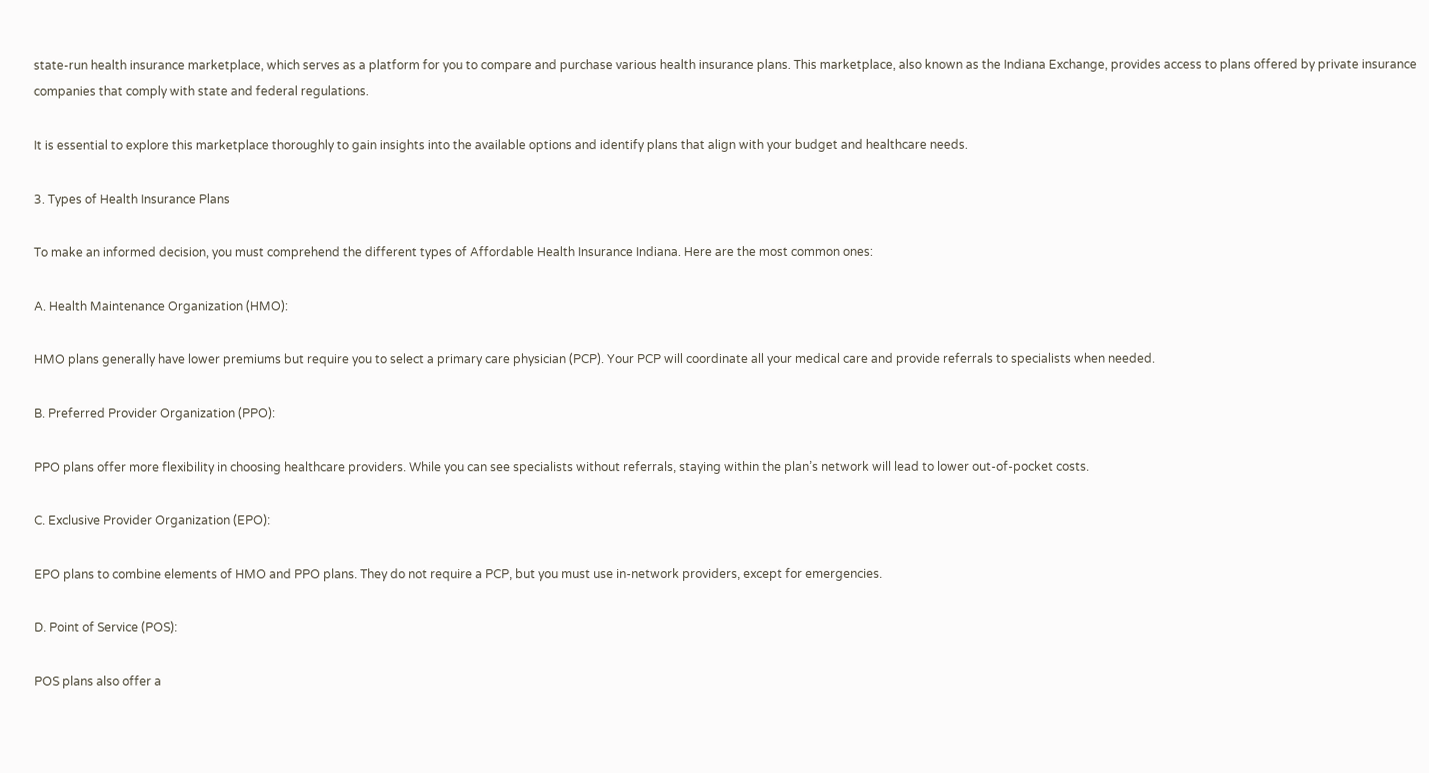state-run health insurance marketplace, which serves as a platform for you to compare and purchase various health insurance plans. This marketplace, also known as the Indiana Exchange, provides access to plans offered by private insurance companies that comply with state and federal regulations.

It is essential to explore this marketplace thoroughly to gain insights into the available options and identify plans that align with your budget and healthcare needs.

3. Types of Health Insurance Plans

To make an informed decision, you must comprehend the different types of Affordable Health Insurance Indiana. Here are the most common ones:

A. Health Maintenance Organization (HMO):

HMO plans generally have lower premiums but require you to select a primary care physician (PCP). Your PCP will coordinate all your medical care and provide referrals to specialists when needed.

B. Preferred Provider Organization (PPO):

PPO plans offer more flexibility in choosing healthcare providers. While you can see specialists without referrals, staying within the plan’s network will lead to lower out-of-pocket costs.

C. Exclusive Provider Organization (EPO):

EPO plans to combine elements of HMO and PPO plans. They do not require a PCP, but you must use in-network providers, except for emergencies.

D. Point of Service (POS):

POS plans also offer a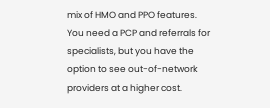mix of HMO and PPO features. You need a PCP and referrals for specialists, but you have the option to see out-of-network providers at a higher cost.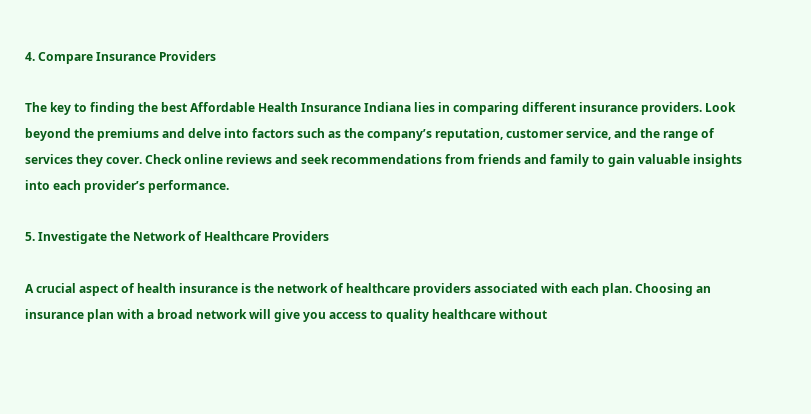4. Compare Insurance Providers

The key to finding the best Affordable Health Insurance Indiana lies in comparing different insurance providers. Look beyond the premiums and delve into factors such as the company’s reputation, customer service, and the range of services they cover. Check online reviews and seek recommendations from friends and family to gain valuable insights into each provider’s performance.

5. Investigate the Network of Healthcare Providers

A crucial aspect of health insurance is the network of healthcare providers associated with each plan. Choosing an insurance plan with a broad network will give you access to quality healthcare without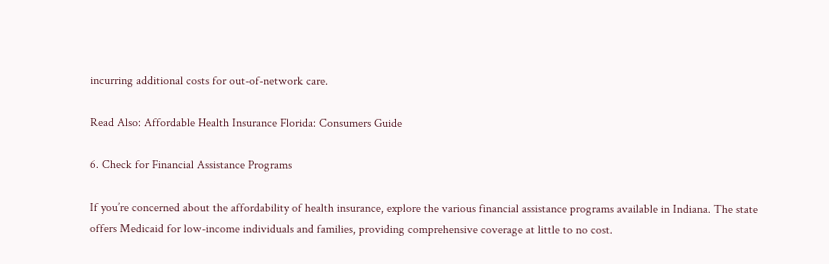incurring additional costs for out-of-network care.

Read Also: Affordable Health Insurance Florida: Consumers Guide

6. Check for Financial Assistance Programs

If you’re concerned about the affordability of health insurance, explore the various financial assistance programs available in Indiana. The state offers Medicaid for low-income individuals and families, providing comprehensive coverage at little to no cost.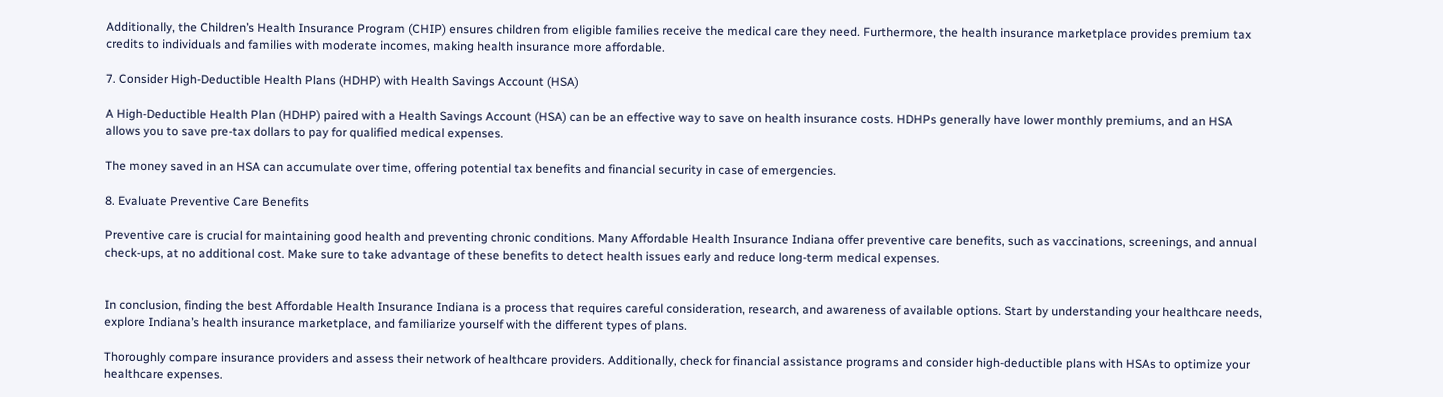Additionally, the Children’s Health Insurance Program (CHIP) ensures children from eligible families receive the medical care they need. Furthermore, the health insurance marketplace provides premium tax credits to individuals and families with moderate incomes, making health insurance more affordable.

7. Consider High-Deductible Health Plans (HDHP) with Health Savings Account (HSA)

A High-Deductible Health Plan (HDHP) paired with a Health Savings Account (HSA) can be an effective way to save on health insurance costs. HDHPs generally have lower monthly premiums, and an HSA allows you to save pre-tax dollars to pay for qualified medical expenses.

The money saved in an HSA can accumulate over time, offering potential tax benefits and financial security in case of emergencies.

8. Evaluate Preventive Care Benefits

Preventive care is crucial for maintaining good health and preventing chronic conditions. Many Affordable Health Insurance Indiana offer preventive care benefits, such as vaccinations, screenings, and annual check-ups, at no additional cost. Make sure to take advantage of these benefits to detect health issues early and reduce long-term medical expenses.


In conclusion, finding the best Affordable Health Insurance Indiana is a process that requires careful consideration, research, and awareness of available options. Start by understanding your healthcare needs, explore Indiana’s health insurance marketplace, and familiarize yourself with the different types of plans.

Thoroughly compare insurance providers and assess their network of healthcare providers. Additionally, check for financial assistance programs and consider high-deductible plans with HSAs to optimize your healthcare expenses.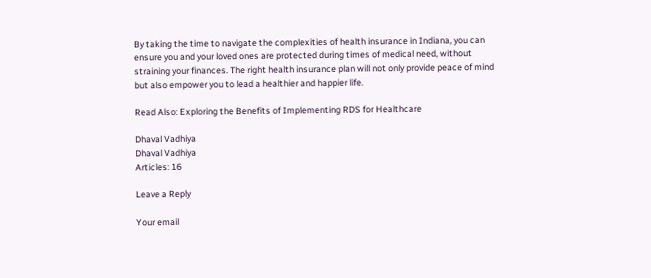By taking the time to navigate the complexities of health insurance in Indiana, you can ensure you and your loved ones are protected during times of medical need, without straining your finances. The right health insurance plan will not only provide peace of mind but also empower you to lead a healthier and happier life.

Read Also: Exploring the Benefits of Implementing RDS for Healthcare

Dhaval Vadhiya
Dhaval Vadhiya
Articles: 16

Leave a Reply

Your email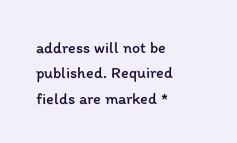address will not be published. Required fields are marked *